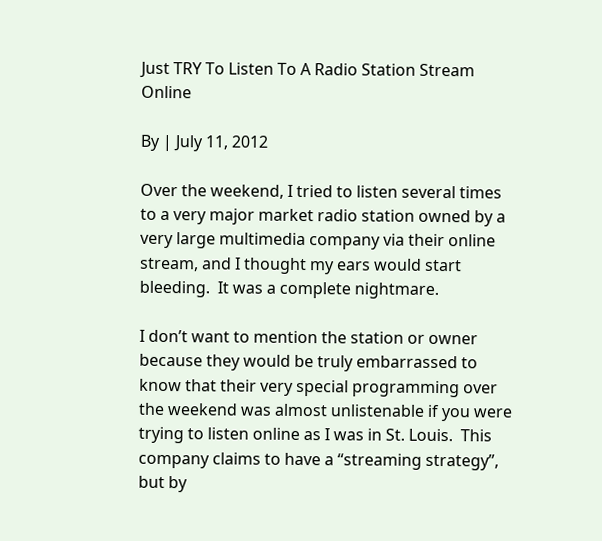Just TRY To Listen To A Radio Station Stream Online

By | July 11, 2012

Over the weekend, I tried to listen several times to a very major market radio station owned by a very large multimedia company via their online stream, and I thought my ears would start bleeding.  It was a complete nightmare.

I don’t want to mention the station or owner because they would be truly embarrassed to know that their very special programming over the weekend was almost unlistenable if you were trying to listen online as I was in St. Louis.  This company claims to have a “streaming strategy”, but by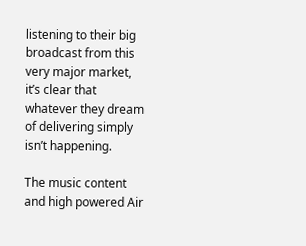listening to their big broadcast from this very major market, it’s clear that whatever they dream of delivering simply isn’t happening.

The music content and high powered Air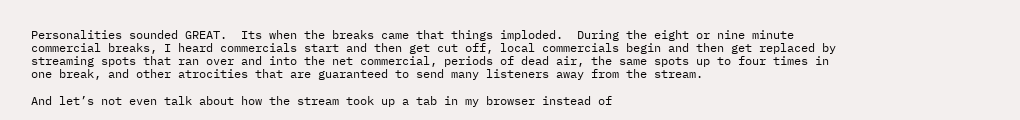Personalities sounded GREAT.  Its when the breaks came that things imploded.  During the eight or nine minute commercial breaks, I heard commercials start and then get cut off, local commercials begin and then get replaced by streaming spots that ran over and into the net commercial, periods of dead air, the same spots up to four times in one break, and other atrocities that are guaranteed to send many listeners away from the stream.

And let’s not even talk about how the stream took up a tab in my browser instead of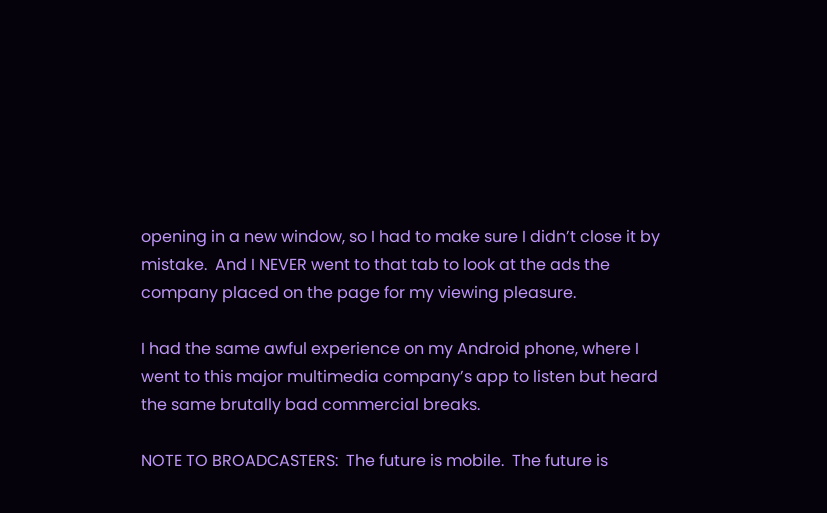opening in a new window, so I had to make sure I didn’t close it by mistake.  And I NEVER went to that tab to look at the ads the company placed on the page for my viewing pleasure.

I had the same awful experience on my Android phone, where I went to this major multimedia company’s app to listen but heard the same brutally bad commercial breaks.

NOTE TO BROADCASTERS:  The future is mobile.  The future is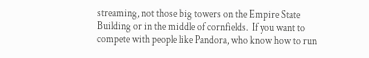streaming, not those big towers on the Empire State Building or in the middle of cornfields.  If you want to compete with people like Pandora, who know how to run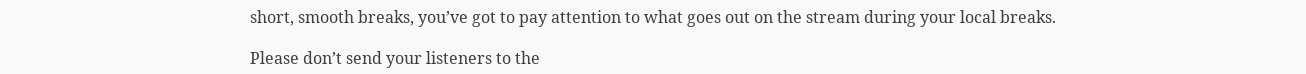short, smooth breaks, you’ve got to pay attention to what goes out on the stream during your local breaks.

Please don’t send your listeners to the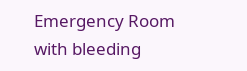Emergency Room with bleeding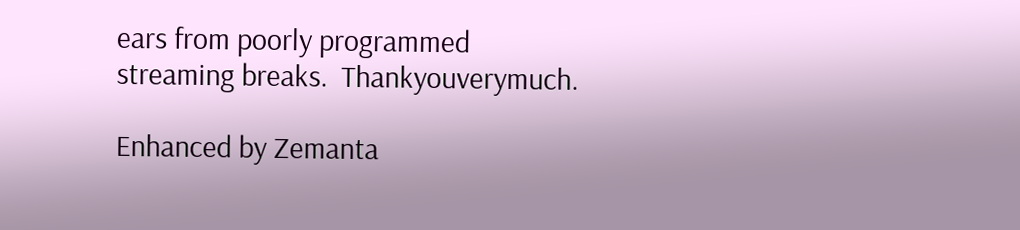ears from poorly programmed streaming breaks.  Thankyouverymuch.

Enhanced by Zemanta